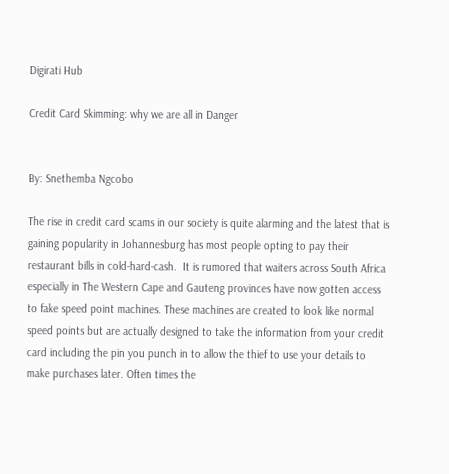Digirati Hub

Credit Card Skimming: why we are all in Danger


By: Snethemba Ngcobo

The rise in credit card scams in our society is quite alarming and the latest that is gaining popularity in Johannesburg has most people opting to pay their restaurant bills in cold-hard-cash.  It is rumored that waiters across South Africa especially in The Western Cape and Gauteng provinces have now gotten access to fake speed point machines. These machines are created to look like normal speed points but are actually designed to take the information from your credit card including the pin you punch in to allow the thief to use your details to make purchases later. Often times the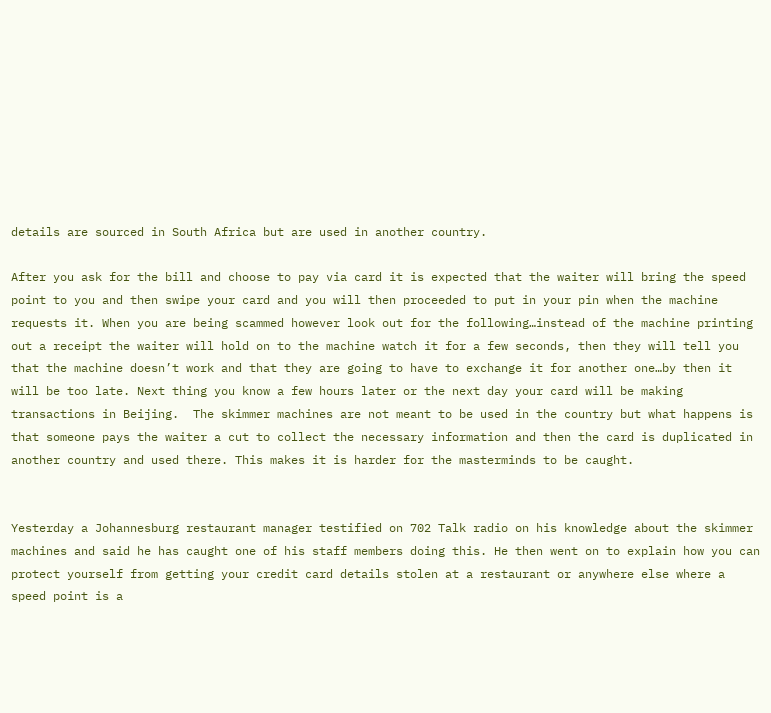details are sourced in South Africa but are used in another country.

After you ask for the bill and choose to pay via card it is expected that the waiter will bring the speed point to you and then swipe your card and you will then proceeded to put in your pin when the machine requests it. When you are being scammed however look out for the following…instead of the machine printing out a receipt the waiter will hold on to the machine watch it for a few seconds, then they will tell you that the machine doesn’t work and that they are going to have to exchange it for another one…by then it will be too late. Next thing you know a few hours later or the next day your card will be making transactions in Beijing.  The skimmer machines are not meant to be used in the country but what happens is that someone pays the waiter a cut to collect the necessary information and then the card is duplicated in another country and used there. This makes it is harder for the masterminds to be caught.


Yesterday a Johannesburg restaurant manager testified on 702 Talk radio on his knowledge about the skimmer machines and said he has caught one of his staff members doing this. He then went on to explain how you can protect yourself from getting your credit card details stolen at a restaurant or anywhere else where a speed point is a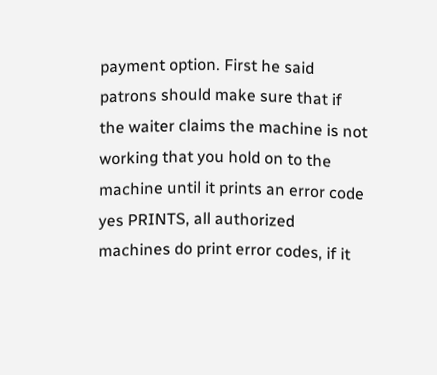payment option. First he said patrons should make sure that if the waiter claims the machine is not working that you hold on to the machine until it prints an error code yes PRINTS, all authorized machines do print error codes, if it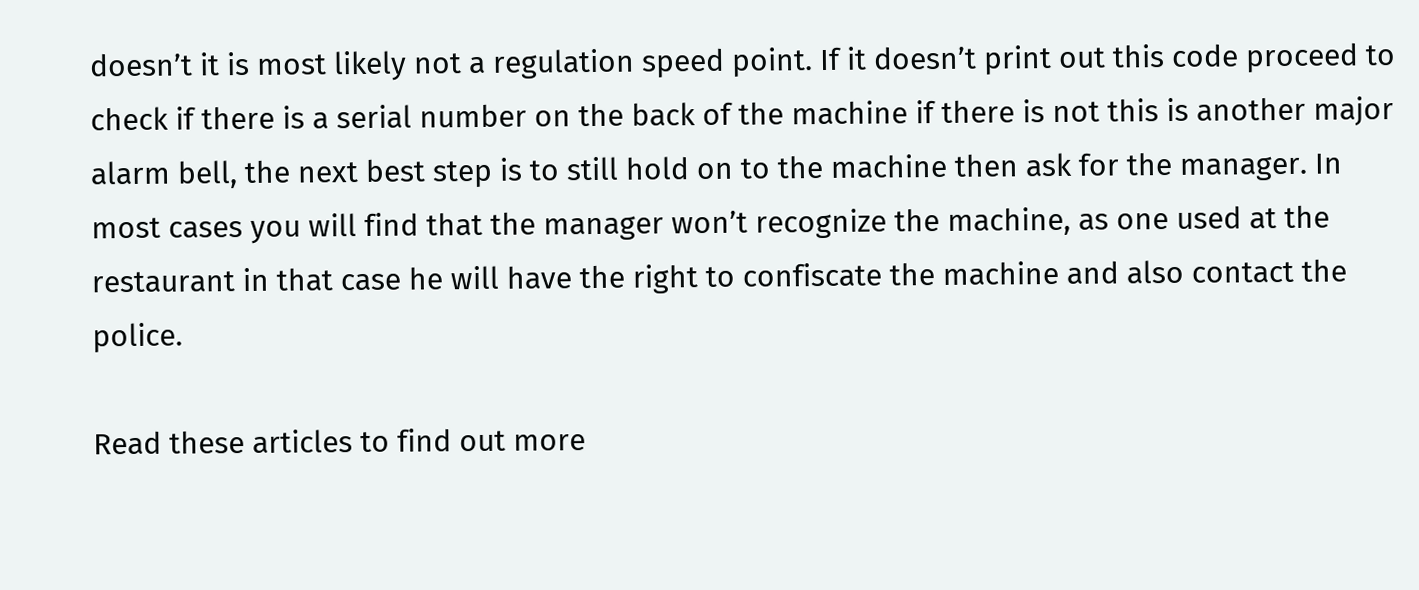doesn’t it is most likely not a regulation speed point. If it doesn’t print out this code proceed to check if there is a serial number on the back of the machine if there is not this is another major alarm bell, the next best step is to still hold on to the machine then ask for the manager. In most cases you will find that the manager won’t recognize the machine, as one used at the restaurant in that case he will have the right to confiscate the machine and also contact the police.

Read these articles to find out more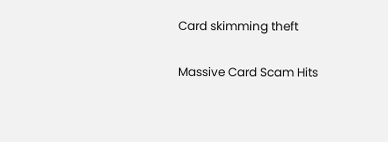Card skimming theft

Massive Card Scam Hits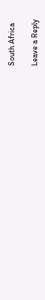South Africa

Leave a Reply